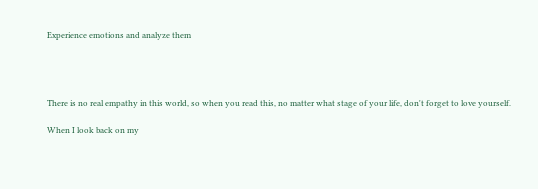Experience emotions and analyze them




There is no real empathy in this world, so when you read this, no matter what stage of your life, don't forget to love yourself.

When I look back on my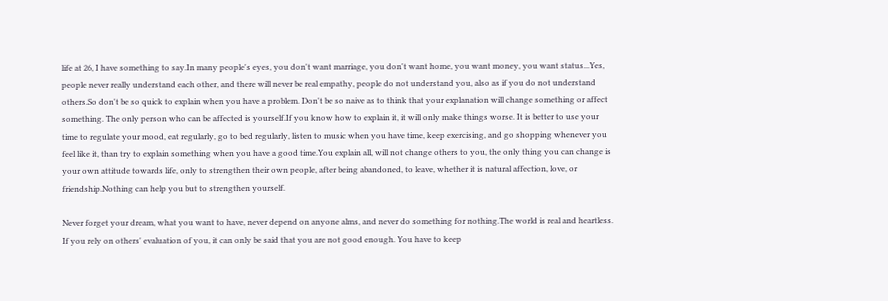life at 26, I have something to say.In many people's eyes, you don't want marriage, you don't want home, you want money, you want status...Yes, people never really understand each other, and there will never be real empathy, people do not understand you, also as if you do not understand others.So don't be so quick to explain when you have a problem. Don't be so naive as to think that your explanation will change something or affect something. The only person who can be affected is yourself.If you know how to explain it, it will only make things worse. It is better to use your time to regulate your mood, eat regularly, go to bed regularly, listen to music when you have time, keep exercising, and go shopping whenever you feel like it, than try to explain something when you have a good time.You explain all, will not change others to you, the only thing you can change is your own attitude towards life, only to strengthen their own people, after being abandoned, to leave, whether it is natural affection, love, or friendship.Nothing can help you but to strengthen yourself.

Never forget your dream, what you want to have, never depend on anyone alms, and never do something for nothing.The world is real and heartless. If you rely on others' evaluation of you, it can only be said that you are not good enough. You have to keep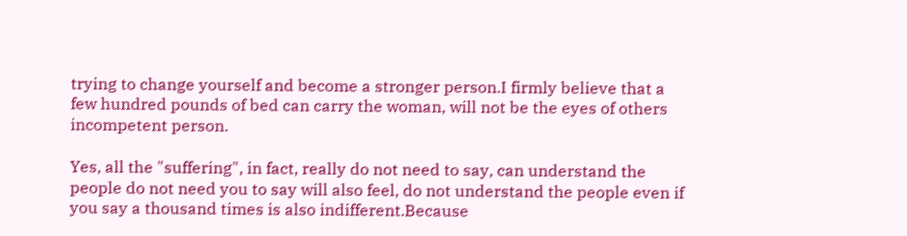trying to change yourself and become a stronger person.I firmly believe that a few hundred pounds of bed can carry the woman, will not be the eyes of others incompetent person.

Yes, all the "suffering", in fact, really do not need to say, can understand the people do not need you to say will also feel, do not understand the people even if you say a thousand times is also indifferent.Because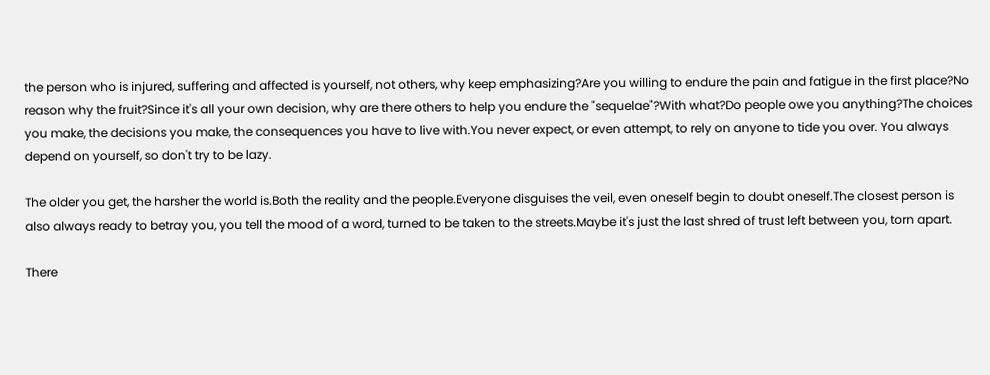the person who is injured, suffering and affected is yourself, not others, why keep emphasizing?Are you willing to endure the pain and fatigue in the first place?No reason why the fruit?Since it's all your own decision, why are there others to help you endure the "sequelae"?With what?Do people owe you anything?The choices you make, the decisions you make, the consequences you have to live with.You never expect, or even attempt, to rely on anyone to tide you over. You always depend on yourself, so don't try to be lazy.

The older you get, the harsher the world is.Both the reality and the people.Everyone disguises the veil, even oneself begin to doubt oneself.The closest person is also always ready to betray you, you tell the mood of a word, turned to be taken to the streets.Maybe it's just the last shred of trust left between you, torn apart.

There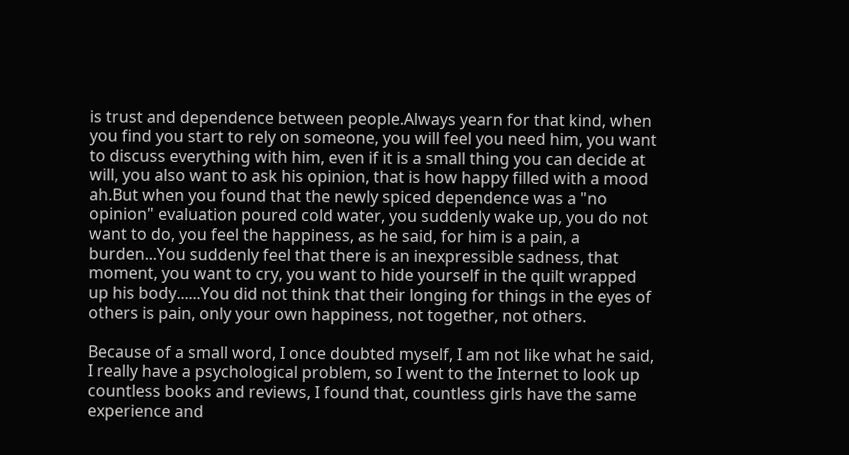is trust and dependence between people.Always yearn for that kind, when you find you start to rely on someone, you will feel you need him, you want to discuss everything with him, even if it is a small thing you can decide at will, you also want to ask his opinion, that is how happy filled with a mood ah.But when you found that the newly spiced dependence was a "no opinion" evaluation poured cold water, you suddenly wake up, you do not want to do, you feel the happiness, as he said, for him is a pain, a burden...You suddenly feel that there is an inexpressible sadness, that moment, you want to cry, you want to hide yourself in the quilt wrapped up his body......You did not think that their longing for things in the eyes of others is pain, only your own happiness, not together, not others.

Because of a small word, I once doubted myself, I am not like what he said, I really have a psychological problem, so I went to the Internet to look up countless books and reviews, I found that, countless girls have the same experience and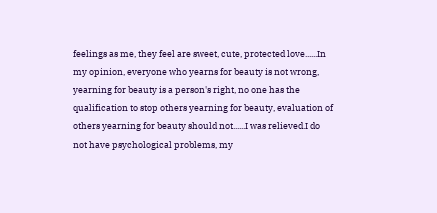feelings as me, they feel are sweet, cute, protected love......In my opinion, everyone who yearns for beauty is not wrong, yearning for beauty is a person's right, no one has the qualification to stop others yearning for beauty, evaluation of others yearning for beauty should not......I was relieved.I do not have psychological problems, my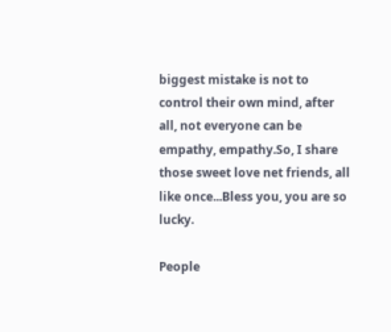biggest mistake is not to control their own mind, after all, not everyone can be empathy, empathy.So, I share those sweet love net friends, all like once...Bless you, you are so lucky.

People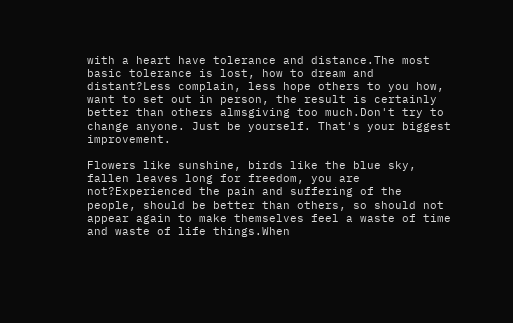with a heart have tolerance and distance.The most basic tolerance is lost, how to dream and distant?Less complain, less hope others to you how, want to set out in person, the result is certainly better than others almsgiving too much.Don't try to change anyone. Just be yourself. That's your biggest improvement.

Flowers like sunshine, birds like the blue sky, fallen leaves long for freedom, you are not?Experienced the pain and suffering of the people, should be better than others, so should not appear again to make themselves feel a waste of time and waste of life things.When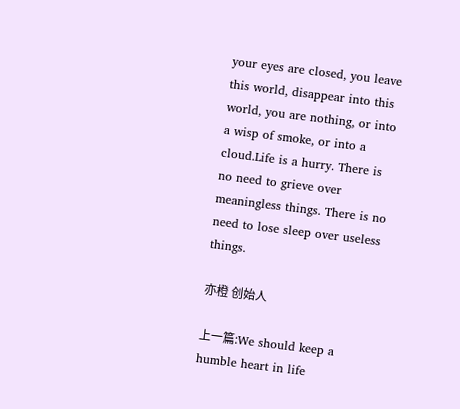your eyes are closed, you leave this world, disappear into this world, you are nothing, or into a wisp of smoke, or into a cloud.Life is a hurry. There is no need to grieve over meaningless things. There is no need to lose sleep over useless things.

亦橙 创始人

上一篇:We should keep a humble heart in life